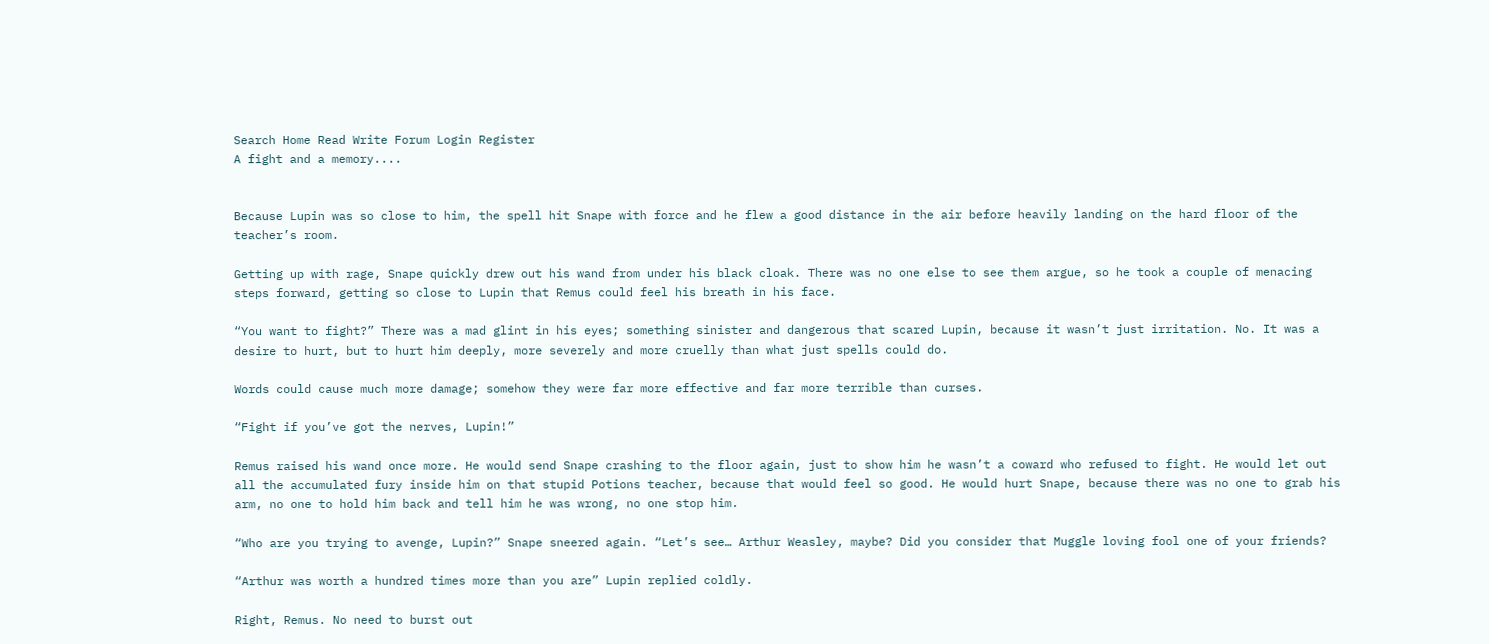Search Home Read Write Forum Login Register
A fight and a memory....


Because Lupin was so close to him, the spell hit Snape with force and he flew a good distance in the air before heavily landing on the hard floor of the teacher’s room.

Getting up with rage, Snape quickly drew out his wand from under his black cloak. There was no one else to see them argue, so he took a couple of menacing steps forward, getting so close to Lupin that Remus could feel his breath in his face.

“You want to fight?” There was a mad glint in his eyes; something sinister and dangerous that scared Lupin, because it wasn’t just irritation. No. It was a desire to hurt, but to hurt him deeply, more severely and more cruelly than what just spells could do.

Words could cause much more damage; somehow they were far more effective and far more terrible than curses.

“Fight if you’ve got the nerves, Lupin!”

Remus raised his wand once more. He would send Snape crashing to the floor again, just to show him he wasn’t a coward who refused to fight. He would let out all the accumulated fury inside him on that stupid Potions teacher, because that would feel so good. He would hurt Snape, because there was no one to grab his arm, no one to hold him back and tell him he was wrong, no one stop him.

“Who are you trying to avenge, Lupin?” Snape sneered again. “Let’s see… Arthur Weasley, maybe? Did you consider that Muggle loving fool one of your friends?

“Arthur was worth a hundred times more than you are” Lupin replied coldly.

Right, Remus. No need to burst out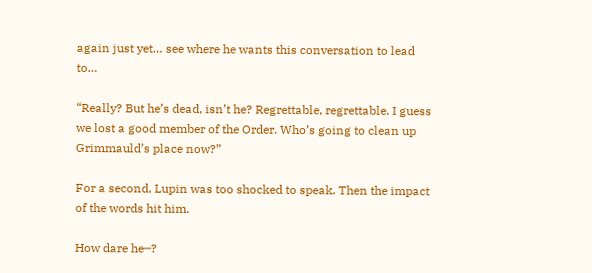again just yet… see where he wants this conversation to lead to…

“Really? But he’s dead, isn’t he? Regrettable, regrettable. I guess we lost a good member of the Order. Who’s going to clean up Grimmauld’s place now?”

For a second, Lupin was too shocked to speak. Then the impact of the words hit him.

How dare he─?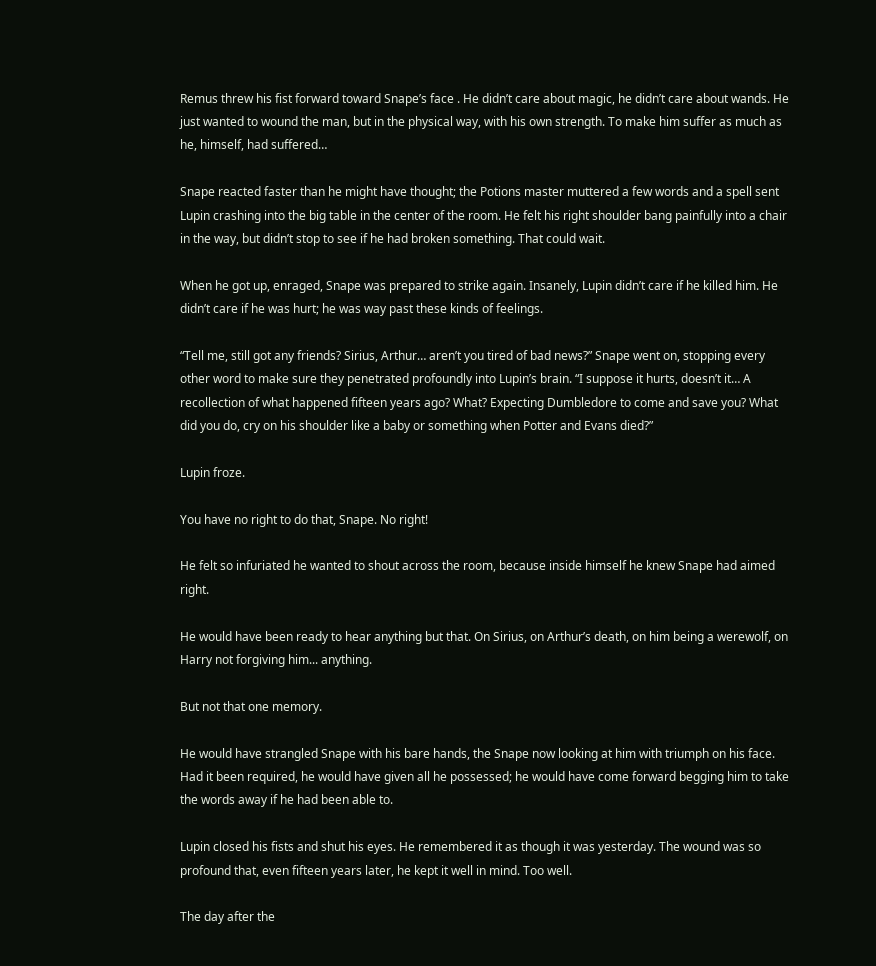Remus threw his fist forward toward Snape’s face . He didn’t care about magic, he didn’t care about wands. He just wanted to wound the man, but in the physical way, with his own strength. To make him suffer as much as he, himself, had suffered…

Snape reacted faster than he might have thought; the Potions master muttered a few words and a spell sent Lupin crashing into the big table in the center of the room. He felt his right shoulder bang painfully into a chair in the way, but didn’t stop to see if he had broken something. That could wait.

When he got up, enraged, Snape was prepared to strike again. Insanely, Lupin didn’t care if he killed him. He didn’t care if he was hurt; he was way past these kinds of feelings.

“Tell me, still got any friends? Sirius, Arthur… aren’t you tired of bad news?” Snape went on, stopping every other word to make sure they penetrated profoundly into Lupin’s brain. “I suppose it hurts, doesn’t it… A recollection of what happened fifteen years ago? What? Expecting Dumbledore to come and save you? What did you do, cry on his shoulder like a baby or something when Potter and Evans died?”

Lupin froze.

You have no right to do that, Snape. No right!

He felt so infuriated he wanted to shout across the room, because inside himself he knew Snape had aimed right.

He would have been ready to hear anything but that. On Sirius, on Arthur’s death, on him being a werewolf, on Harry not forgiving him... anything.

But not that one memory.

He would have strangled Snape with his bare hands, the Snape now looking at him with triumph on his face. Had it been required, he would have given all he possessed; he would have come forward begging him to take the words away if he had been able to.

Lupin closed his fists and shut his eyes. He remembered it as though it was yesterday. The wound was so profound that, even fifteen years later, he kept it well in mind. Too well.

The day after the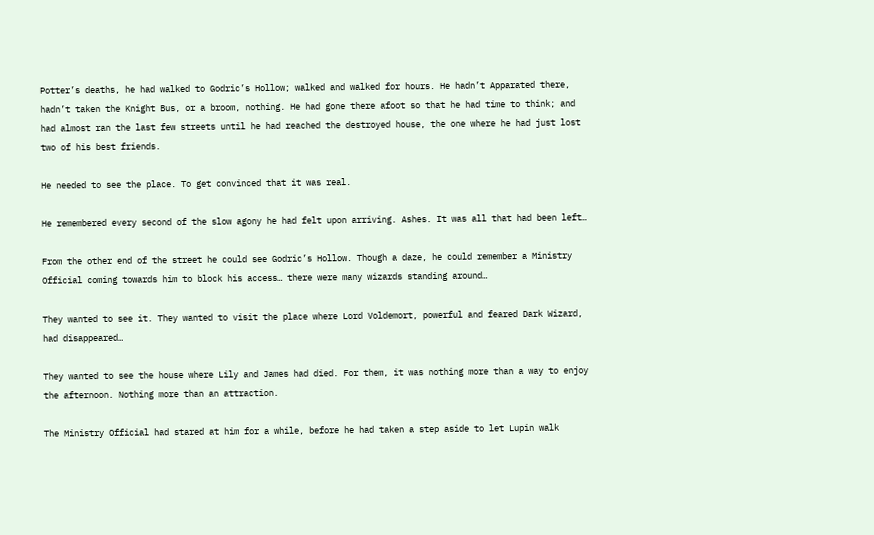Potter’s deaths, he had walked to Godric’s Hollow; walked and walked for hours. He hadn’t Apparated there, hadn’t taken the Knight Bus, or a broom, nothing. He had gone there afoot so that he had time to think; and had almost ran the last few streets until he had reached the destroyed house, the one where he had just lost two of his best friends.

He needed to see the place. To get convinced that it was real.

He remembered every second of the slow agony he had felt upon arriving. Ashes. It was all that had been left…

From the other end of the street he could see Godric’s Hollow. Though a daze, he could remember a Ministry Official coming towards him to block his access… there were many wizards standing around…

They wanted to see it. They wanted to visit the place where Lord Voldemort, powerful and feared Dark Wizard, had disappeared…

They wanted to see the house where Lily and James had died. For them, it was nothing more than a way to enjoy the afternoon. Nothing more than an attraction.

The Ministry Official had stared at him for a while, before he had taken a step aside to let Lupin walk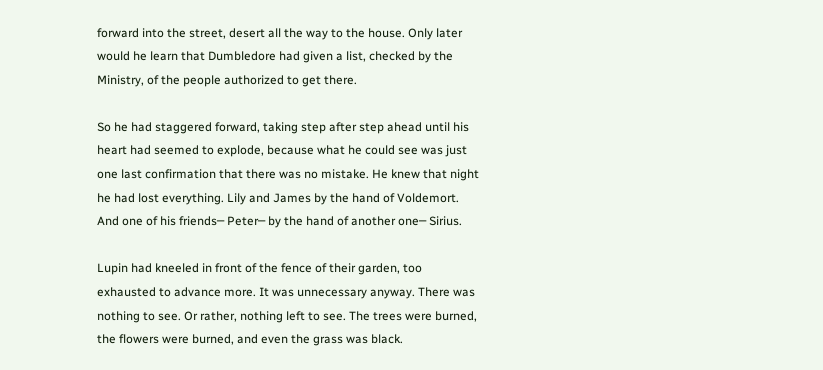forward into the street, desert all the way to the house. Only later would he learn that Dumbledore had given a list, checked by the Ministry, of the people authorized to get there.

So he had staggered forward, taking step after step ahead until his heart had seemed to explode, because what he could see was just one last confirmation that there was no mistake. He knew that night he had lost everything. Lily and James by the hand of Voldemort. And one of his friends─ Peter─ by the hand of another one─ Sirius.

Lupin had kneeled in front of the fence of their garden, too exhausted to advance more. It was unnecessary anyway. There was nothing to see. Or rather, nothing left to see. The trees were burned, the flowers were burned, and even the grass was black.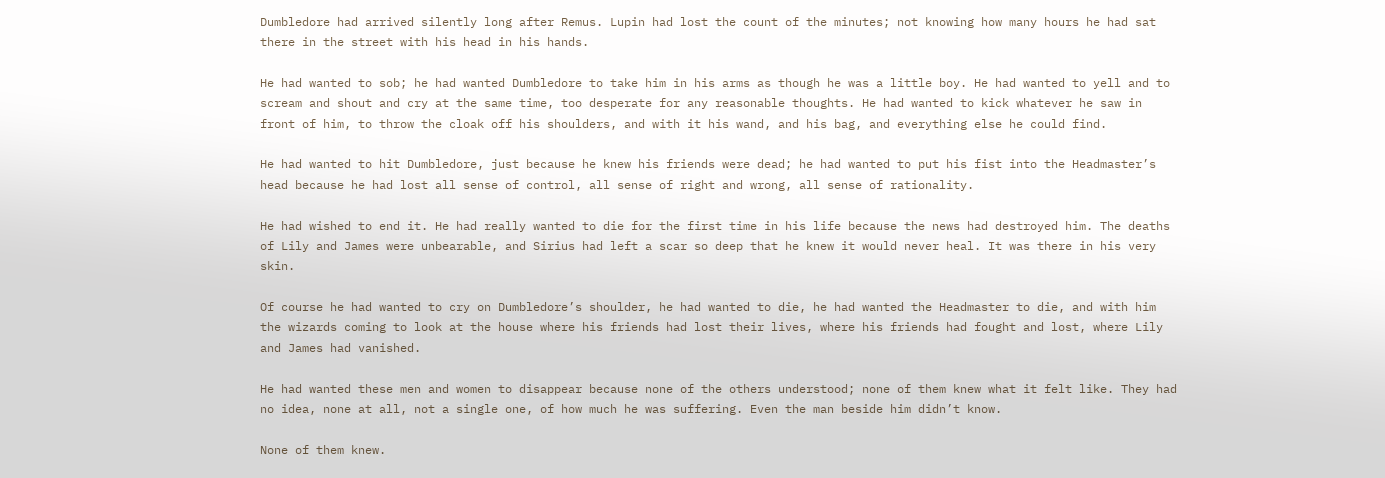Dumbledore had arrived silently long after Remus. Lupin had lost the count of the minutes; not knowing how many hours he had sat there in the street with his head in his hands.

He had wanted to sob; he had wanted Dumbledore to take him in his arms as though he was a little boy. He had wanted to yell and to scream and shout and cry at the same time, too desperate for any reasonable thoughts. He had wanted to kick whatever he saw in front of him, to throw the cloak off his shoulders, and with it his wand, and his bag, and everything else he could find.

He had wanted to hit Dumbledore, just because he knew his friends were dead; he had wanted to put his fist into the Headmaster’s head because he had lost all sense of control, all sense of right and wrong, all sense of rationality.

He had wished to end it. He had really wanted to die for the first time in his life because the news had destroyed him. The deaths of Lily and James were unbearable, and Sirius had left a scar so deep that he knew it would never heal. It was there in his very skin.

Of course he had wanted to cry on Dumbledore’s shoulder, he had wanted to die, he had wanted the Headmaster to die, and with him the wizards coming to look at the house where his friends had lost their lives, where his friends had fought and lost, where Lily and James had vanished.

He had wanted these men and women to disappear because none of the others understood; none of them knew what it felt like. They had no idea, none at all, not a single one, of how much he was suffering. Even the man beside him didn’t know.

None of them knew.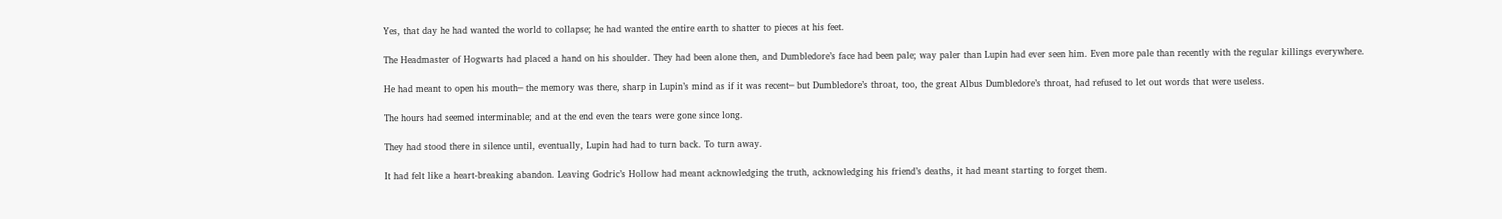Yes, that day he had wanted the world to collapse; he had wanted the entire earth to shatter to pieces at his feet.

The Headmaster of Hogwarts had placed a hand on his shoulder. They had been alone then, and Dumbledore’s face had been pale; way paler than Lupin had ever seen him. Even more pale than recently with the regular killings everywhere.

He had meant to open his mouth─ the memory was there, sharp in Lupin’s mind as if it was recent─ but Dumbledore’s throat, too, the great Albus Dumbledore’s throat, had refused to let out words that were useless.

The hours had seemed interminable; and at the end even the tears were gone since long.

They had stood there in silence until, eventually, Lupin had had to turn back. To turn away.

It had felt like a heart-breaking abandon. Leaving Godric’s Hollow had meant acknowledging the truth, acknowledging his friend’s deaths, it had meant starting to forget them.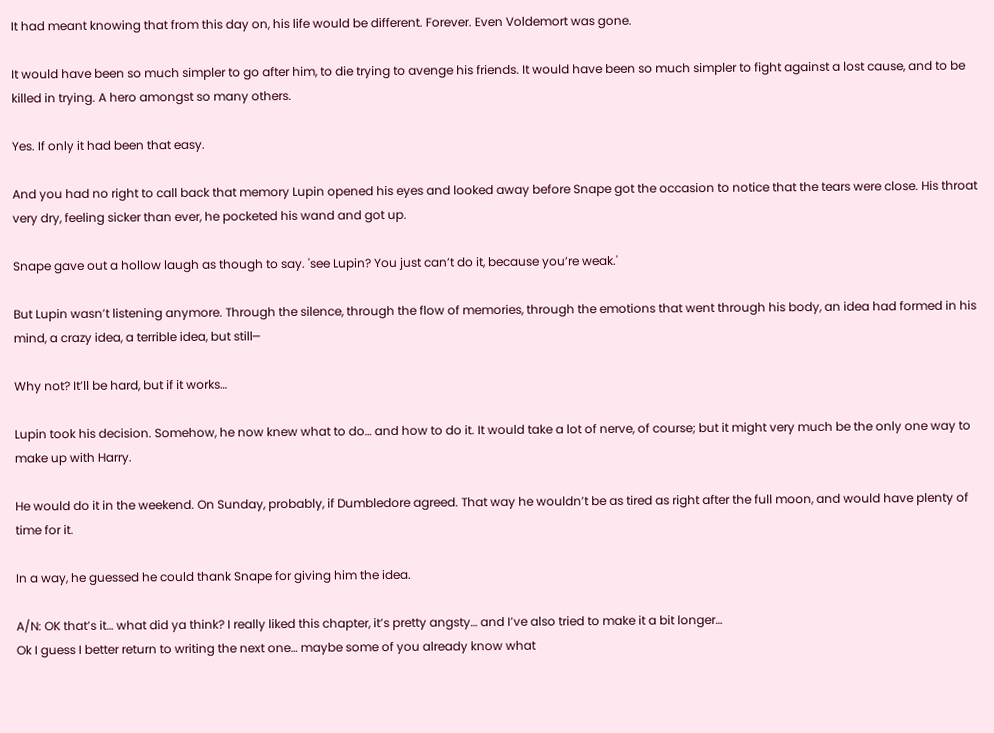It had meant knowing that from this day on, his life would be different. Forever. Even Voldemort was gone.

It would have been so much simpler to go after him, to die trying to avenge his friends. It would have been so much simpler to fight against a lost cause, and to be killed in trying. A hero amongst so many others.

Yes. If only it had been that easy.

And you had no right to call back that memory Lupin opened his eyes and looked away before Snape got the occasion to notice that the tears were close. His throat very dry, feeling sicker than ever, he pocketed his wand and got up.

Snape gave out a hollow laugh as though to say. 'see Lupin? You just can’t do it, because you’re weak.'

But Lupin wasn’t listening anymore. Through the silence, through the flow of memories, through the emotions that went through his body, an idea had formed in his mind, a crazy idea, a terrible idea, but still─

Why not? It’ll be hard, but if it works…

Lupin took his decision. Somehow, he now knew what to do… and how to do it. It would take a lot of nerve, of course; but it might very much be the only one way to make up with Harry.

He would do it in the weekend. On Sunday, probably, if Dumbledore agreed. That way he wouldn’t be as tired as right after the full moon, and would have plenty of time for it.

In a way, he guessed he could thank Snape for giving him the idea.

A/N: OK that’s it… what did ya think? I really liked this chapter, it’s pretty angsty… and I’ve also tried to make it a bit longer…
Ok I guess I better return to writing the next one… maybe some of you already know what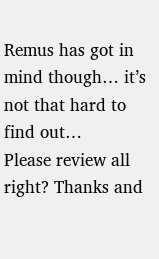Remus has got in mind though… it’s not that hard to find out…
Please review all right? Thanks and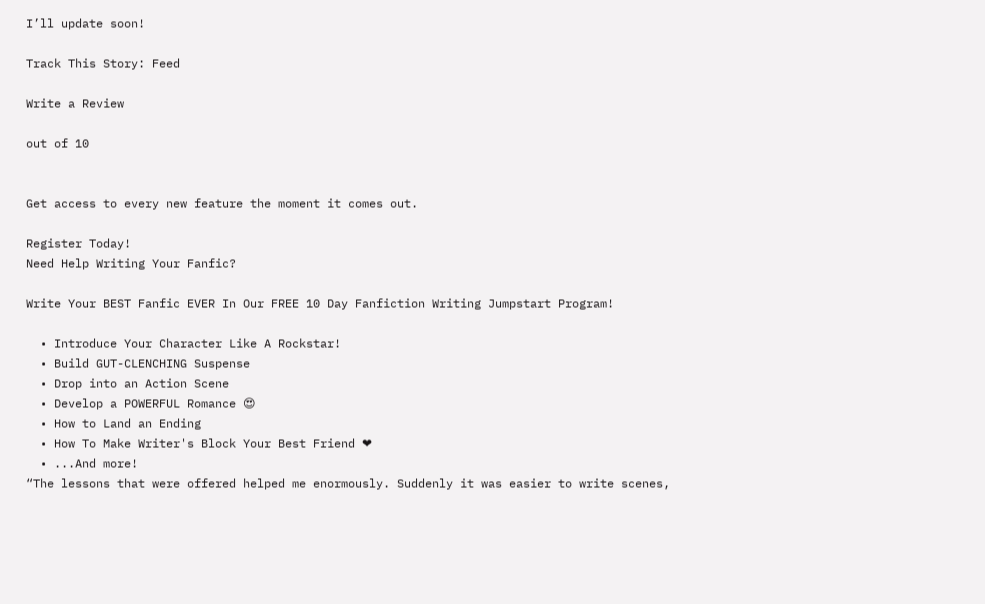I’ll update soon!

Track This Story: Feed

Write a Review

out of 10


Get access to every new feature the moment it comes out.

Register Today!
Need Help Writing Your Fanfic?

Write Your BEST Fanfic EVER In Our FREE 10 Day Fanfiction Writing Jumpstart Program!

  • Introduce Your Character Like A Rockstar!
  • Build GUT-CLENCHING Suspense
  • Drop into an Action Scene
  • Develop a POWERFUL Romance 😍
  • How to Land an Ending
  • How To Make Writer's Block Your Best Friend ❤
  • ...And more!
“The lessons that were offered helped me enormously. Suddenly it was easier to write scenes,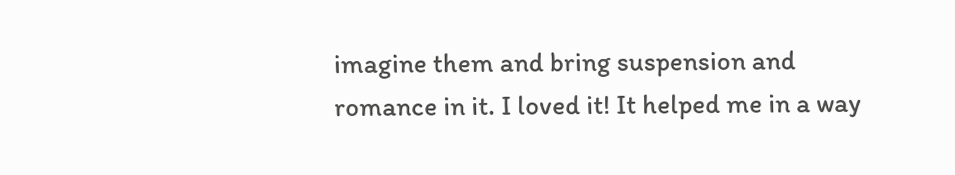imagine them and bring suspension and romance in it. I loved it! It helped me in a way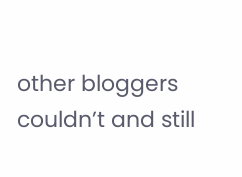other bloggers couldn’t and still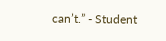can’t.” - Student